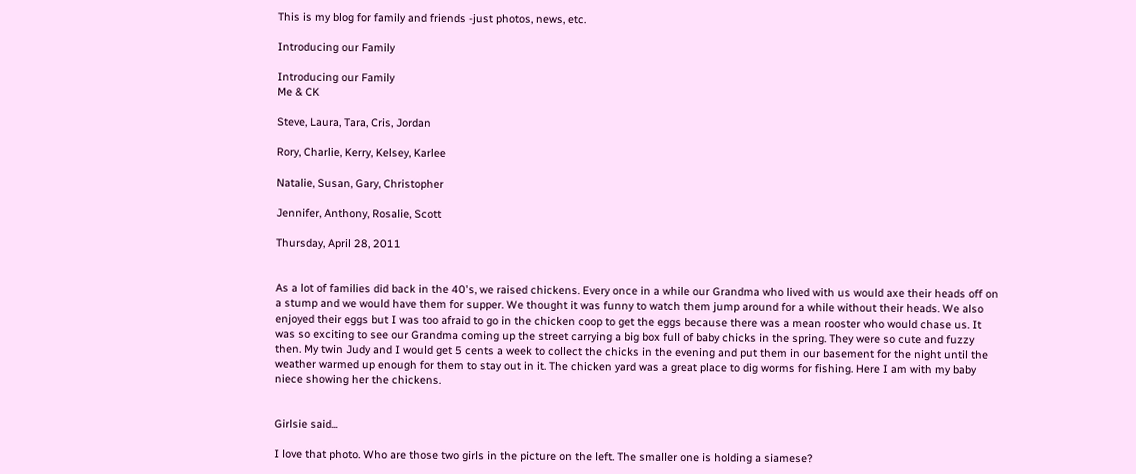This is my blog for family and friends -just photos, news, etc.

Introducing our Family

Introducing our Family
Me & CK

Steve, Laura, Tara, Cris, Jordan

Rory, Charlie, Kerry, Kelsey, Karlee

Natalie, Susan, Gary, Christopher

Jennifer, Anthony, Rosalie, Scott

Thursday, April 28, 2011


As a lot of families did back in the 40's, we raised chickens. Every once in a while our Grandma who lived with us would axe their heads off on a stump and we would have them for supper. We thought it was funny to watch them jump around for a while without their heads. We also enjoyed their eggs but I was too afraid to go in the chicken coop to get the eggs because there was a mean rooster who would chase us. It was so exciting to see our Grandma coming up the street carrying a big box full of baby chicks in the spring. They were so cute and fuzzy then. My twin Judy and I would get 5 cents a week to collect the chicks in the evening and put them in our basement for the night until the weather warmed up enough for them to stay out in it. The chicken yard was a great place to dig worms for fishing. Here I am with my baby niece showing her the chickens.


Girlsie said...

I love that photo. Who are those two girls in the picture on the left. The smaller one is holding a siamese?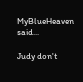MyBlueHeaven said...

Judy don't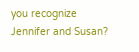you recognize Jennifer and Susan?